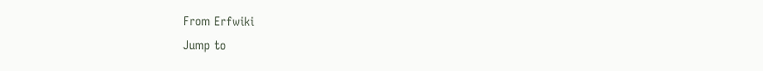From Erfwiki
Jump to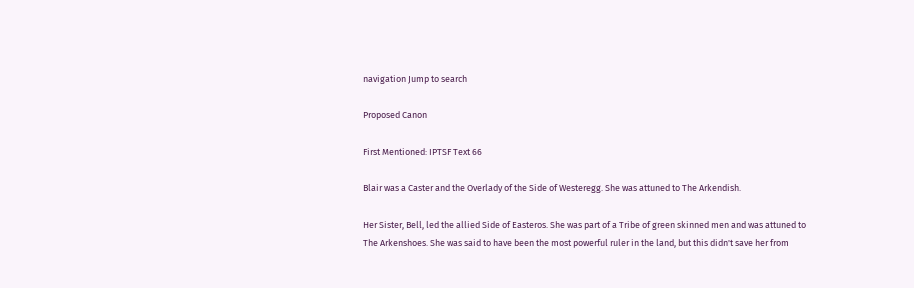navigation Jump to search

Proposed Canon

First Mentioned: IPTSF Text 66

Blair was a Caster and the Overlady of the Side of Westeregg. She was attuned to The Arkendish.

Her Sister, Bell, led the allied Side of Easteros. She was part of a Tribe of green skinned men and was attuned to The Arkenshoes. She was said to have been the most powerful ruler in the land, but this didn't save her from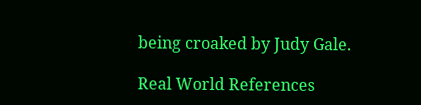being croaked by Judy Gale.

Real World References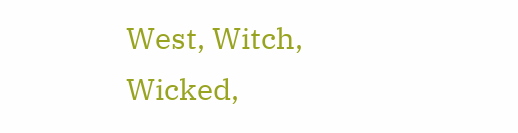West, Witch, Wicked,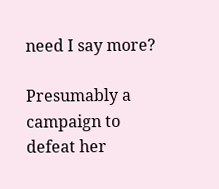need I say more?

Presumably a campaign to defeat her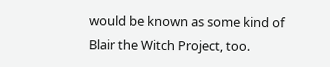would be known as some kind of Blair the Witch Project, too.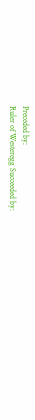Preceded by:
Ruler of Westeregg Succeeded by: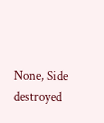None, Side destroyed